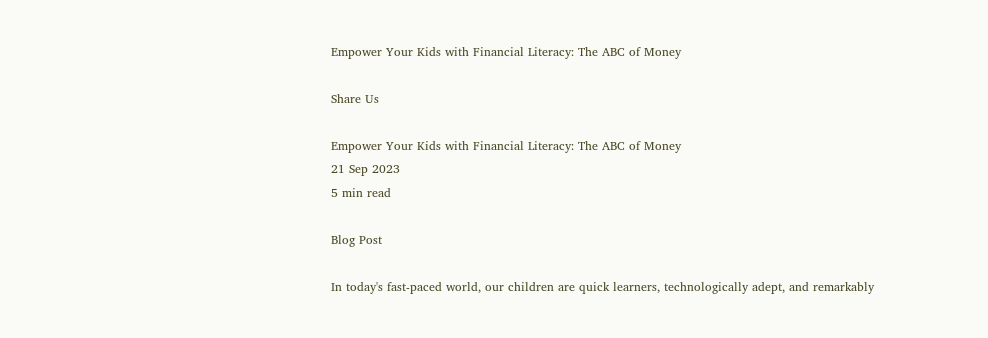Empower Your Kids with Financial Literacy: The ABC of Money

Share Us

Empower Your Kids with Financial Literacy: The ABC of Money
21 Sep 2023
5 min read

Blog Post

In today's fast-paced world, our children are quick learners, technologically adept, and remarkably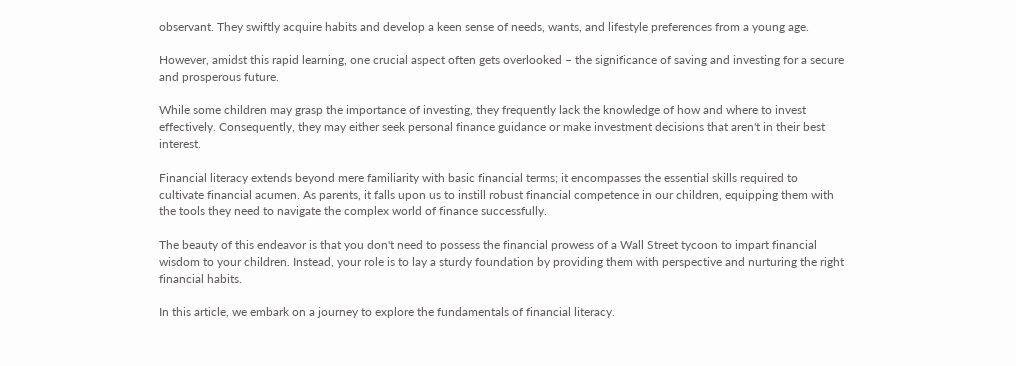observant. They swiftly acquire habits and develop a keen sense of needs, wants, and lifestyle preferences from a young age.

However, amidst this rapid learning, one crucial aspect often gets overlooked – the significance of saving and investing for a secure and prosperous future.

While some children may grasp the importance of investing, they frequently lack the knowledge of how and where to invest effectively. Consequently, they may either seek personal finance guidance or make investment decisions that aren't in their best interest.

Financial literacy extends beyond mere familiarity with basic financial terms; it encompasses the essential skills required to cultivate financial acumen. As parents, it falls upon us to instill robust financial competence in our children, equipping them with the tools they need to navigate the complex world of finance successfully.

The beauty of this endeavor is that you don't need to possess the financial prowess of a Wall Street tycoon to impart financial wisdom to your children. Instead, your role is to lay a sturdy foundation by providing them with perspective and nurturing the right financial habits.

In this article, we embark on a journey to explore the fundamentals of financial literacy.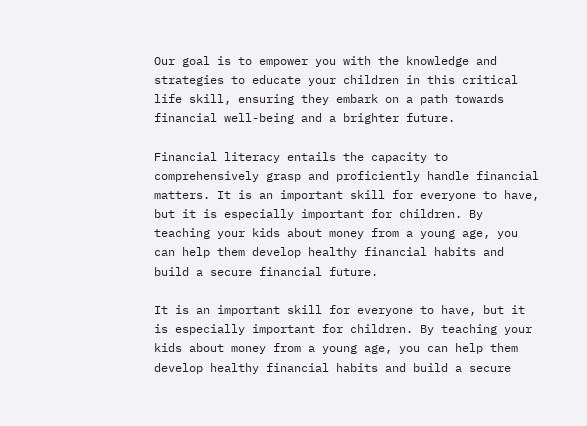Our goal is to empower you with the knowledge and strategies to educate your children in this critical life skill, ensuring they embark on a path towards financial well-being and a brighter future.

Financial literacy entails the capacity to comprehensively grasp and proficiently handle financial matters. It is an important skill for everyone to have, but it is especially important for children. By teaching your kids about money from a young age, you can help them develop healthy financial habits and build a secure financial future.

It is an important skill for everyone to have, but it is especially important for children. By teaching your kids about money from a young age, you can help them develop healthy financial habits and build a secure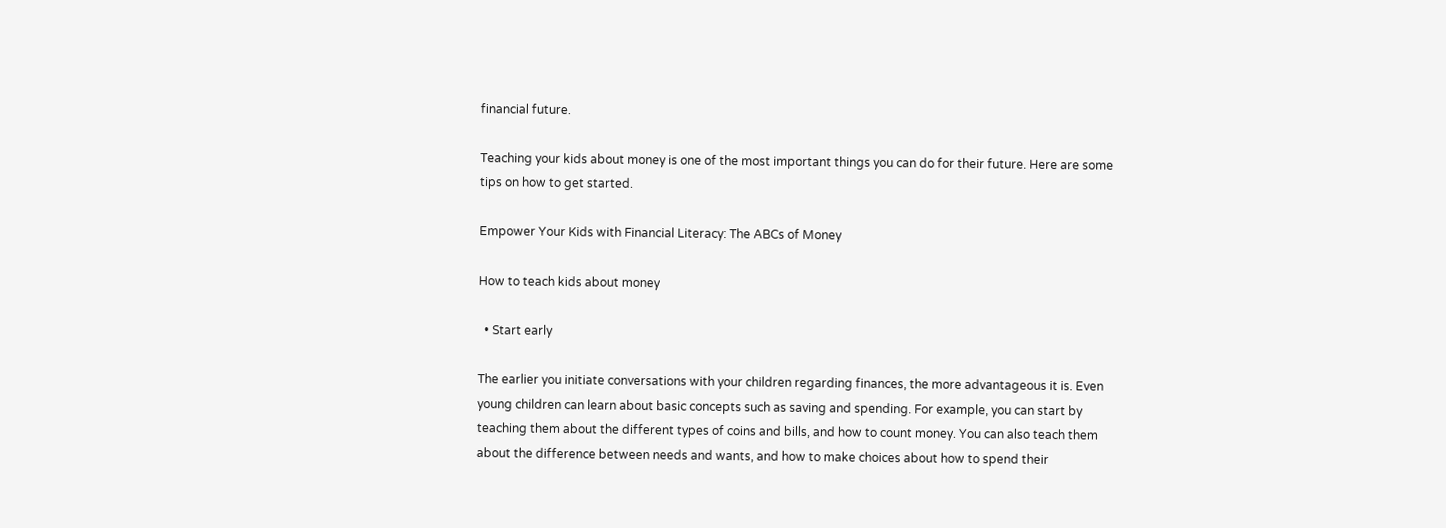financial future.

Teaching your kids about money is one of the most important things you can do for their future. Here are some tips on how to get started.

Empower Your Kids with Financial Literacy: The ABCs of Money

How to teach kids about money

  • Start early

The earlier you initiate conversations with your children regarding finances, the more advantageous it is. Even young children can learn about basic concepts such as saving and spending. For example, you can start by teaching them about the different types of coins and bills, and how to count money. You can also teach them about the difference between needs and wants, and how to make choices about how to spend their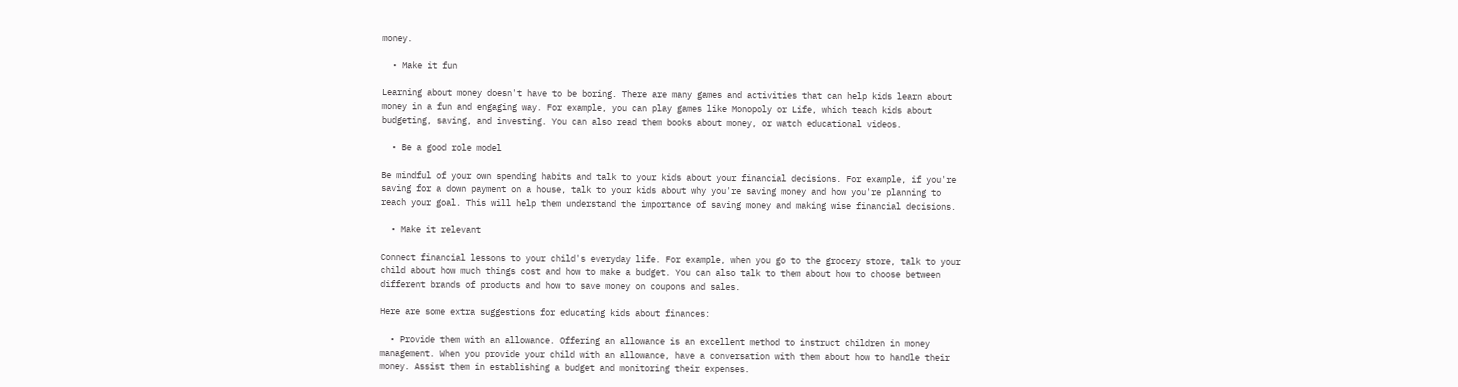money.

  • Make it fun

Learning about money doesn't have to be boring. There are many games and activities that can help kids learn about money in a fun and engaging way. For example, you can play games like Monopoly or Life, which teach kids about budgeting, saving, and investing. You can also read them books about money, or watch educational videos.

  • Be a good role model

Be mindful of your own spending habits and talk to your kids about your financial decisions. For example, if you're saving for a down payment on a house, talk to your kids about why you're saving money and how you're planning to reach your goal. This will help them understand the importance of saving money and making wise financial decisions.

  • Make it relevant

Connect financial lessons to your child's everyday life. For example, when you go to the grocery store, talk to your child about how much things cost and how to make a budget. You can also talk to them about how to choose between different brands of products and how to save money on coupons and sales.

Here are some extra suggestions for educating kids about finances:

  • Provide them with an allowance. Offering an allowance is an excellent method to instruct children in money management. When you provide your child with an allowance, have a conversation with them about how to handle their money. Assist them in establishing a budget and monitoring their expenses.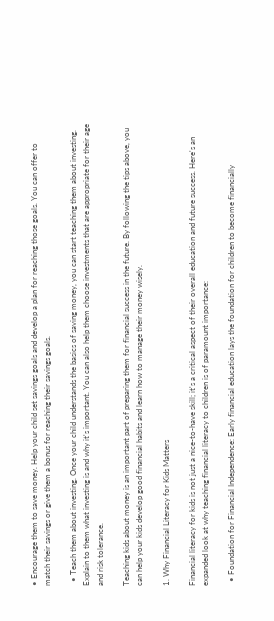• Encourage them to save money. Help your child set savings goals and develop a plan for reaching those goals. You can offer to match their savings or give them a bonus for reaching their savings goals.

  • Teach them about investing. Once your child understands the basics of saving money, you can start teaching them about investing. Explain to them what investing is and why it's important. You can also help them choose investments that are appropriate for their age and risk tolerance.

Teaching kids about money is an important part of preparing them for financial success in the future. By following the tips above, you can help your kids develop good financial habits and learn how to manage their money wisely.

1. Why Financial Literacy for Kids Matters

Financial literacy for kids is not just a nice-to-have skill; it's a critical aspect of their overall education and future success. Here's an expanded look at why teaching financial literacy to children is of paramount importance:

  • Foundation for Financial Independence: Early financial education lays the foundation for children to become financially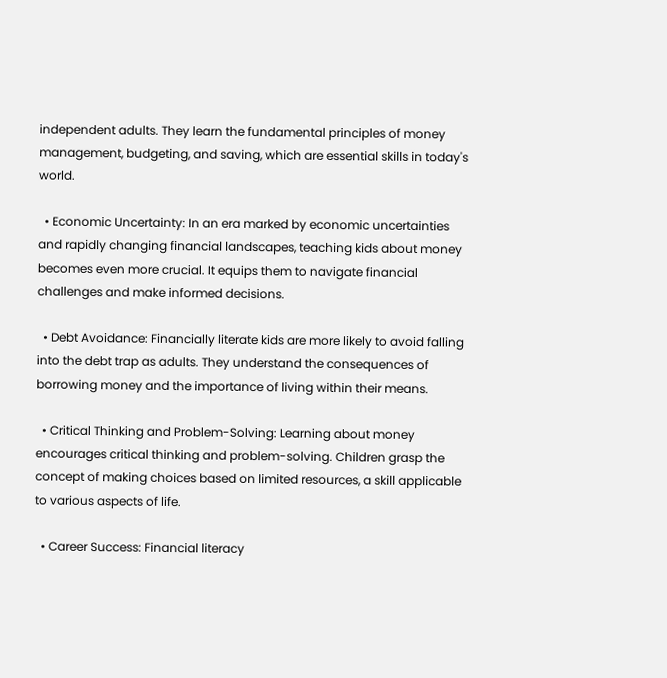independent adults. They learn the fundamental principles of money management, budgeting, and saving, which are essential skills in today's world.

  • Economic Uncertainty: In an era marked by economic uncertainties and rapidly changing financial landscapes, teaching kids about money becomes even more crucial. It equips them to navigate financial challenges and make informed decisions.

  • Debt Avoidance: Financially literate kids are more likely to avoid falling into the debt trap as adults. They understand the consequences of borrowing money and the importance of living within their means.

  • Critical Thinking and Problem-Solving: Learning about money encourages critical thinking and problem-solving. Children grasp the concept of making choices based on limited resources, a skill applicable to various aspects of life.

  • Career Success: Financial literacy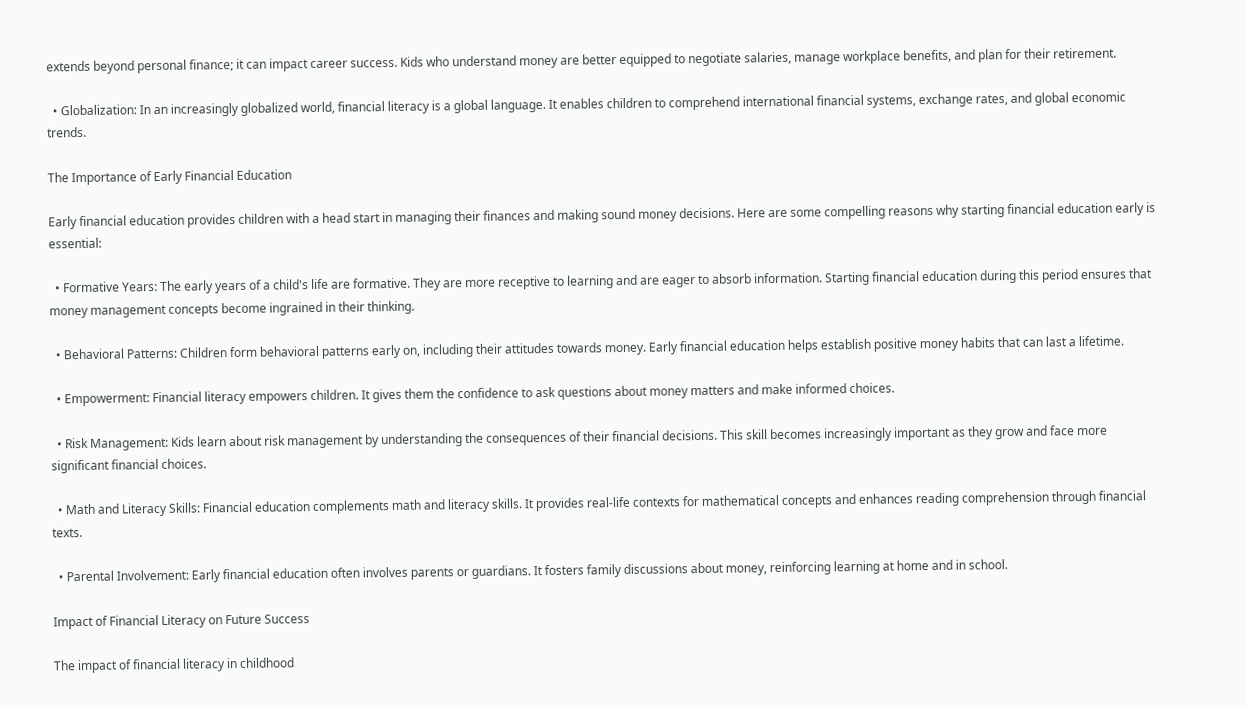extends beyond personal finance; it can impact career success. Kids who understand money are better equipped to negotiate salaries, manage workplace benefits, and plan for their retirement.

  • Globalization: In an increasingly globalized world, financial literacy is a global language. It enables children to comprehend international financial systems, exchange rates, and global economic trends.

The Importance of Early Financial Education

Early financial education provides children with a head start in managing their finances and making sound money decisions. Here are some compelling reasons why starting financial education early is essential:

  • Formative Years: The early years of a child's life are formative. They are more receptive to learning and are eager to absorb information. Starting financial education during this period ensures that money management concepts become ingrained in their thinking.

  • Behavioral Patterns: Children form behavioral patterns early on, including their attitudes towards money. Early financial education helps establish positive money habits that can last a lifetime.

  • Empowerment: Financial literacy empowers children. It gives them the confidence to ask questions about money matters and make informed choices.

  • Risk Management: Kids learn about risk management by understanding the consequences of their financial decisions. This skill becomes increasingly important as they grow and face more significant financial choices.

  • Math and Literacy Skills: Financial education complements math and literacy skills. It provides real-life contexts for mathematical concepts and enhances reading comprehension through financial texts.

  • Parental Involvement: Early financial education often involves parents or guardians. It fosters family discussions about money, reinforcing learning at home and in school.

Impact of Financial Literacy on Future Success

The impact of financial literacy in childhood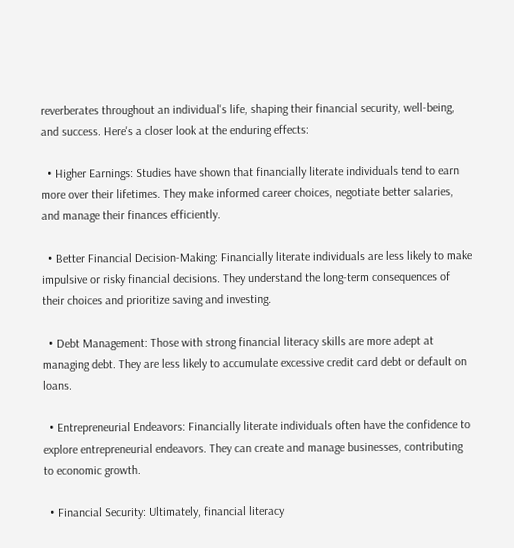reverberates throughout an individual's life, shaping their financial security, well-being, and success. Here's a closer look at the enduring effects:

  • Higher Earnings: Studies have shown that financially literate individuals tend to earn more over their lifetimes. They make informed career choices, negotiate better salaries, and manage their finances efficiently.

  • Better Financial Decision-Making: Financially literate individuals are less likely to make impulsive or risky financial decisions. They understand the long-term consequences of their choices and prioritize saving and investing.

  • Debt Management: Those with strong financial literacy skills are more adept at managing debt. They are less likely to accumulate excessive credit card debt or default on loans.

  • Entrepreneurial Endeavors: Financially literate individuals often have the confidence to explore entrepreneurial endeavors. They can create and manage businesses, contributing to economic growth.

  • Financial Security: Ultimately, financial literacy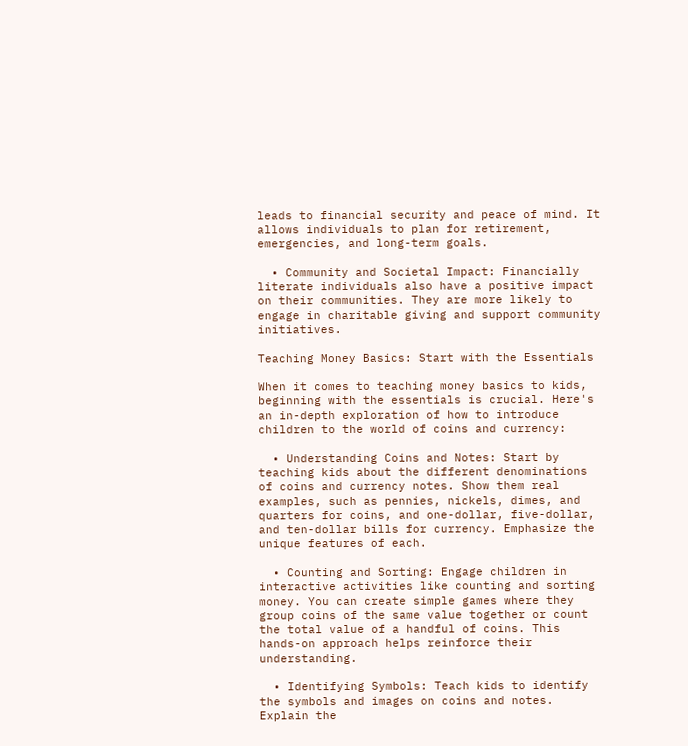leads to financial security and peace of mind. It allows individuals to plan for retirement, emergencies, and long-term goals.

  • Community and Societal Impact: Financially literate individuals also have a positive impact on their communities. They are more likely to engage in charitable giving and support community initiatives.

Teaching Money Basics: Start with the Essentials

When it comes to teaching money basics to kids, beginning with the essentials is crucial. Here's an in-depth exploration of how to introduce children to the world of coins and currency:

  • Understanding Coins and Notes: Start by teaching kids about the different denominations of coins and currency notes. Show them real examples, such as pennies, nickels, dimes, and quarters for coins, and one-dollar, five-dollar, and ten-dollar bills for currency. Emphasize the unique features of each.

  • Counting and Sorting: Engage children in interactive activities like counting and sorting money. You can create simple games where they group coins of the same value together or count the total value of a handful of coins. This hands-on approach helps reinforce their understanding.

  • Identifying Symbols: Teach kids to identify the symbols and images on coins and notes. Explain the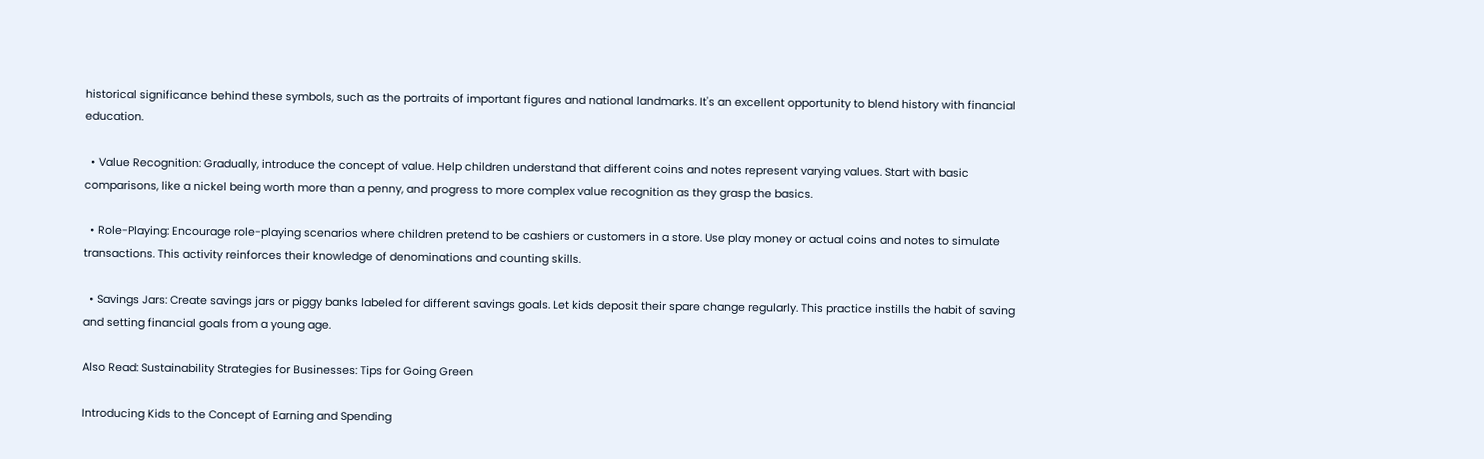historical significance behind these symbols, such as the portraits of important figures and national landmarks. It's an excellent opportunity to blend history with financial education.

  • Value Recognition: Gradually, introduce the concept of value. Help children understand that different coins and notes represent varying values. Start with basic comparisons, like a nickel being worth more than a penny, and progress to more complex value recognition as they grasp the basics.

  • Role-Playing: Encourage role-playing scenarios where children pretend to be cashiers or customers in a store. Use play money or actual coins and notes to simulate transactions. This activity reinforces their knowledge of denominations and counting skills.

  • Savings Jars: Create savings jars or piggy banks labeled for different savings goals. Let kids deposit their spare change regularly. This practice instills the habit of saving and setting financial goals from a young age.

Also Read: Sustainability Strategies for Businesses: Tips for Going Green

Introducing Kids to the Concept of Earning and Spending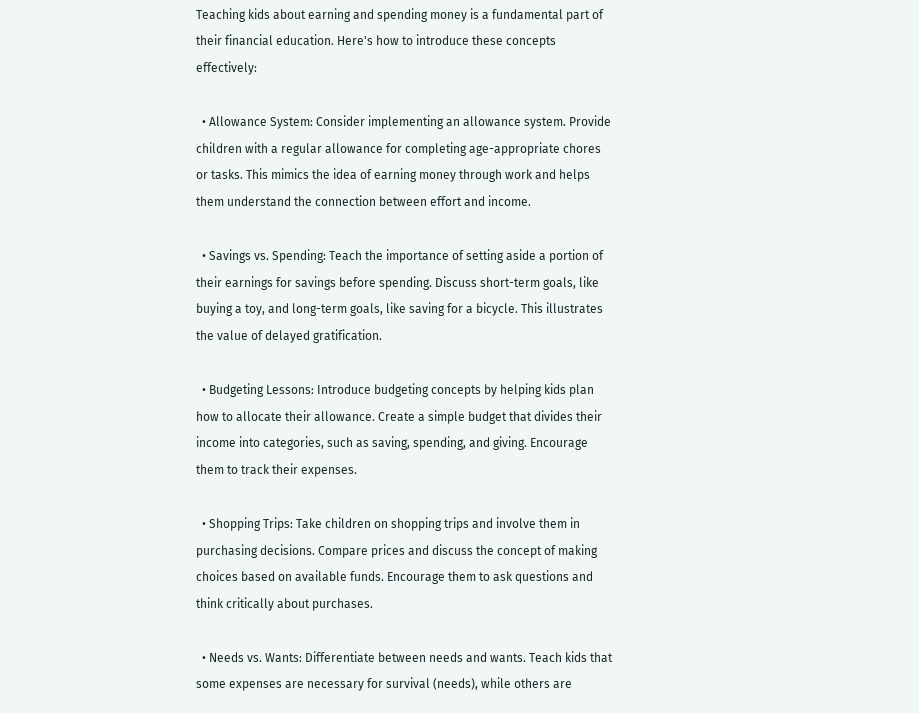Teaching kids about earning and spending money is a fundamental part of their financial education. Here's how to introduce these concepts effectively:

  • Allowance System: Consider implementing an allowance system. Provide children with a regular allowance for completing age-appropriate chores or tasks. This mimics the idea of earning money through work and helps them understand the connection between effort and income.

  • Savings vs. Spending: Teach the importance of setting aside a portion of their earnings for savings before spending. Discuss short-term goals, like buying a toy, and long-term goals, like saving for a bicycle. This illustrates the value of delayed gratification.

  • Budgeting Lessons: Introduce budgeting concepts by helping kids plan how to allocate their allowance. Create a simple budget that divides their income into categories, such as saving, spending, and giving. Encourage them to track their expenses.

  • Shopping Trips: Take children on shopping trips and involve them in purchasing decisions. Compare prices and discuss the concept of making choices based on available funds. Encourage them to ask questions and think critically about purchases.

  • Needs vs. Wants: Differentiate between needs and wants. Teach kids that some expenses are necessary for survival (needs), while others are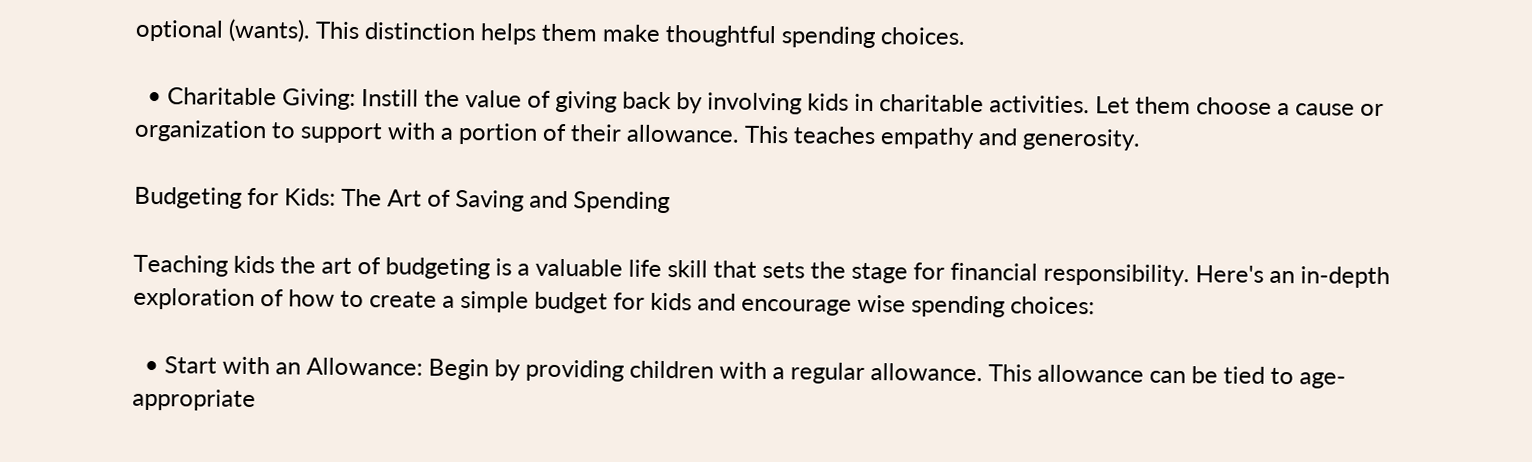optional (wants). This distinction helps them make thoughtful spending choices.

  • Charitable Giving: Instill the value of giving back by involving kids in charitable activities. Let them choose a cause or organization to support with a portion of their allowance. This teaches empathy and generosity.

Budgeting for Kids: The Art of Saving and Spending

Teaching kids the art of budgeting is a valuable life skill that sets the stage for financial responsibility. Here's an in-depth exploration of how to create a simple budget for kids and encourage wise spending choices:

  • Start with an Allowance: Begin by providing children with a regular allowance. This allowance can be tied to age-appropriate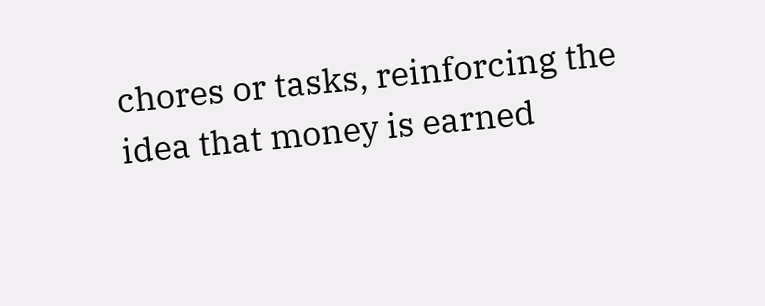chores or tasks, reinforcing the idea that money is earned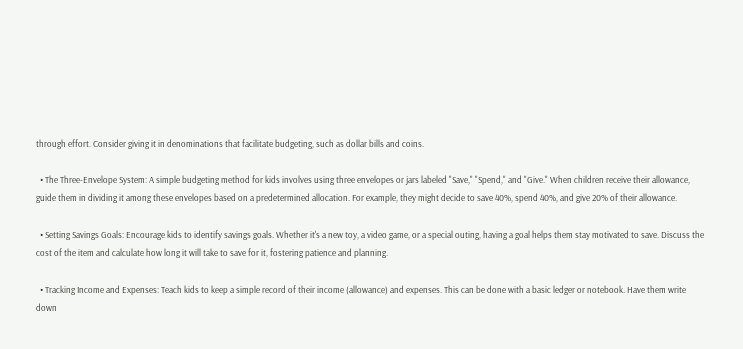through effort. Consider giving it in denominations that facilitate budgeting, such as dollar bills and coins.

  • The Three-Envelope System: A simple budgeting method for kids involves using three envelopes or jars labeled "Save," "Spend," and "Give." When children receive their allowance, guide them in dividing it among these envelopes based on a predetermined allocation. For example, they might decide to save 40%, spend 40%, and give 20% of their allowance.

  • Setting Savings Goals: Encourage kids to identify savings goals. Whether it's a new toy, a video game, or a special outing, having a goal helps them stay motivated to save. Discuss the cost of the item and calculate how long it will take to save for it, fostering patience and planning.

  • Tracking Income and Expenses: Teach kids to keep a simple record of their income (allowance) and expenses. This can be done with a basic ledger or notebook. Have them write down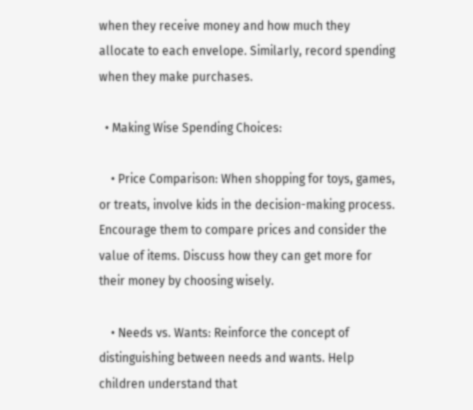when they receive money and how much they allocate to each envelope. Similarly, record spending when they make purchases.

  • Making Wise Spending Choices:

    • Price Comparison: When shopping for toys, games, or treats, involve kids in the decision-making process. Encourage them to compare prices and consider the value of items. Discuss how they can get more for their money by choosing wisely.

    • Needs vs. Wants: Reinforce the concept of distinguishing between needs and wants. Help children understand that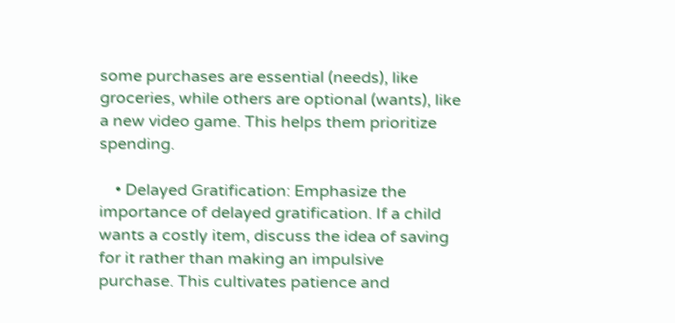some purchases are essential (needs), like groceries, while others are optional (wants), like a new video game. This helps them prioritize spending.

    • Delayed Gratification: Emphasize the importance of delayed gratification. If a child wants a costly item, discuss the idea of saving for it rather than making an impulsive purchase. This cultivates patience and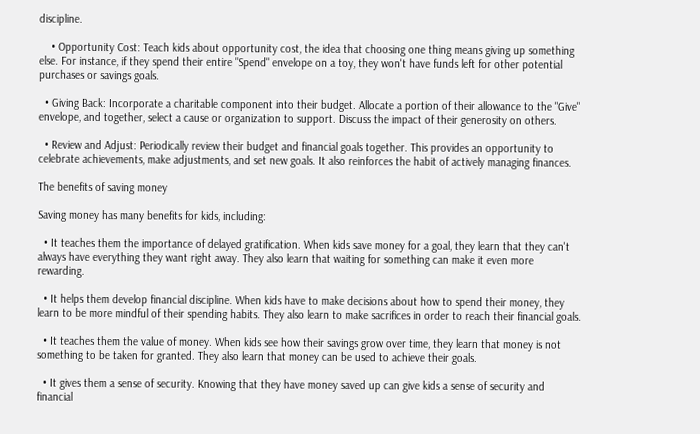discipline.

    • Opportunity Cost: Teach kids about opportunity cost, the idea that choosing one thing means giving up something else. For instance, if they spend their entire "Spend" envelope on a toy, they won't have funds left for other potential purchases or savings goals.

  • Giving Back: Incorporate a charitable component into their budget. Allocate a portion of their allowance to the "Give" envelope, and together, select a cause or organization to support. Discuss the impact of their generosity on others.

  • Review and Adjust: Periodically review their budget and financial goals together. This provides an opportunity to celebrate achievements, make adjustments, and set new goals. It also reinforces the habit of actively managing finances.

The benefits of saving money

Saving money has many benefits for kids, including:

  • It teaches them the importance of delayed gratification. When kids save money for a goal, they learn that they can't always have everything they want right away. They also learn that waiting for something can make it even more rewarding.

  • It helps them develop financial discipline. When kids have to make decisions about how to spend their money, they learn to be more mindful of their spending habits. They also learn to make sacrifices in order to reach their financial goals.

  • It teaches them the value of money. When kids see how their savings grow over time, they learn that money is not something to be taken for granted. They also learn that money can be used to achieve their goals.

  • It gives them a sense of security. Knowing that they have money saved up can give kids a sense of security and financial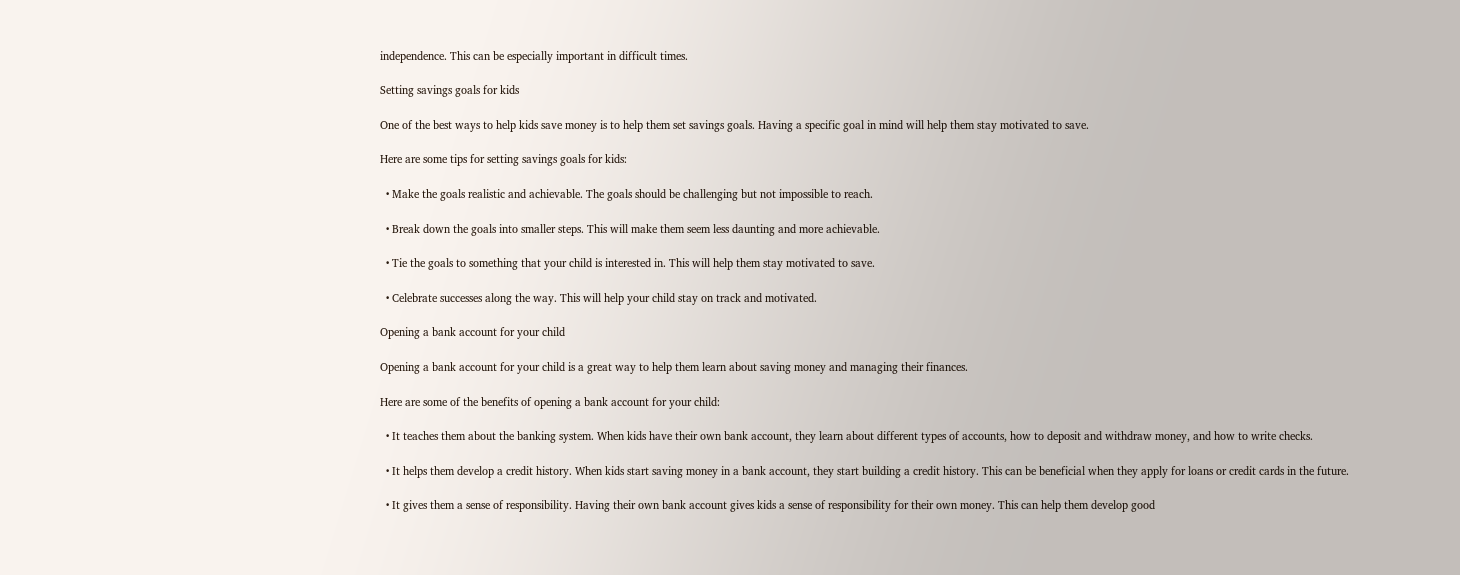independence. This can be especially important in difficult times.

Setting savings goals for kids

One of the best ways to help kids save money is to help them set savings goals. Having a specific goal in mind will help them stay motivated to save.

Here are some tips for setting savings goals for kids:

  • Make the goals realistic and achievable. The goals should be challenging but not impossible to reach.

  • Break down the goals into smaller steps. This will make them seem less daunting and more achievable.

  • Tie the goals to something that your child is interested in. This will help them stay motivated to save.

  • Celebrate successes along the way. This will help your child stay on track and motivated.

Opening a bank account for your child

Opening a bank account for your child is a great way to help them learn about saving money and managing their finances.

Here are some of the benefits of opening a bank account for your child:

  • It teaches them about the banking system. When kids have their own bank account, they learn about different types of accounts, how to deposit and withdraw money, and how to write checks.

  • It helps them develop a credit history. When kids start saving money in a bank account, they start building a credit history. This can be beneficial when they apply for loans or credit cards in the future.

  • It gives them a sense of responsibility. Having their own bank account gives kids a sense of responsibility for their own money. This can help them develop good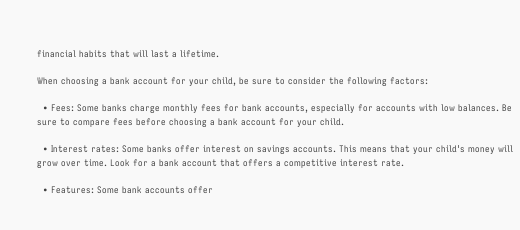financial habits that will last a lifetime.

When choosing a bank account for your child, be sure to consider the following factors:

  • Fees: Some banks charge monthly fees for bank accounts, especially for accounts with low balances. Be sure to compare fees before choosing a bank account for your child.

  • Interest rates: Some banks offer interest on savings accounts. This means that your child's money will grow over time. Look for a bank account that offers a competitive interest rate.

  • Features: Some bank accounts offer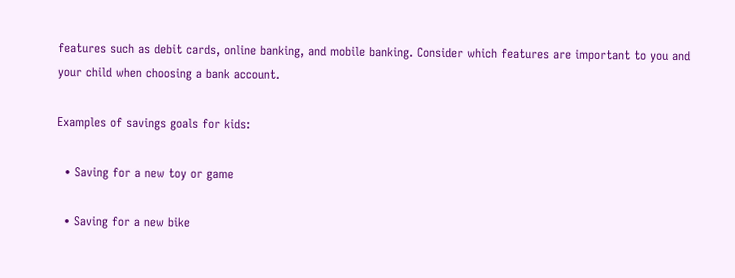features such as debit cards, online banking, and mobile banking. Consider which features are important to you and your child when choosing a bank account.

Examples of savings goals for kids:

  • Saving for a new toy or game

  • Saving for a new bike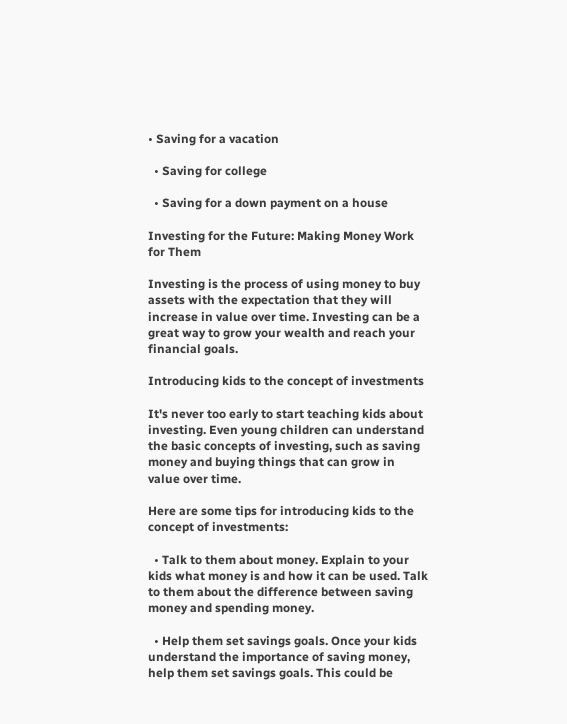• Saving for a vacation

  • Saving for college

  • Saving for a down payment on a house

Investing for the Future: Making Money Work for Them

Investing is the process of using money to buy assets with the expectation that they will increase in value over time. Investing can be a great way to grow your wealth and reach your financial goals.

Introducing kids to the concept of investments

It's never too early to start teaching kids about investing. Even young children can understand the basic concepts of investing, such as saving money and buying things that can grow in value over time.

Here are some tips for introducing kids to the concept of investments:

  • Talk to them about money. Explain to your kids what money is and how it can be used. Talk to them about the difference between saving money and spending money.

  • Help them set savings goals. Once your kids understand the importance of saving money, help them set savings goals. This could be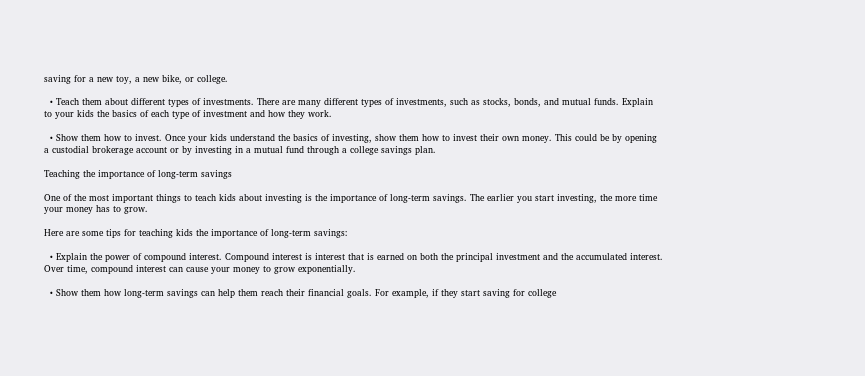saving for a new toy, a new bike, or college.

  • Teach them about different types of investments. There are many different types of investments, such as stocks, bonds, and mutual funds. Explain to your kids the basics of each type of investment and how they work.

  • Show them how to invest. Once your kids understand the basics of investing, show them how to invest their own money. This could be by opening a custodial brokerage account or by investing in a mutual fund through a college savings plan.

Teaching the importance of long-term savings

One of the most important things to teach kids about investing is the importance of long-term savings. The earlier you start investing, the more time your money has to grow.

Here are some tips for teaching kids the importance of long-term savings:

  • Explain the power of compound interest. Compound interest is interest that is earned on both the principal investment and the accumulated interest. Over time, compound interest can cause your money to grow exponentially.

  • Show them how long-term savings can help them reach their financial goals. For example, if they start saving for college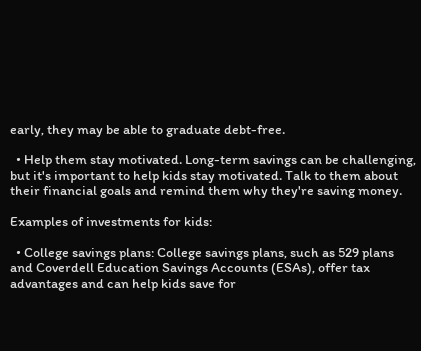early, they may be able to graduate debt-free.

  • Help them stay motivated. Long-term savings can be challenging, but it's important to help kids stay motivated. Talk to them about their financial goals and remind them why they're saving money.

Examples of investments for kids:

  • College savings plans: College savings plans, such as 529 plans and Coverdell Education Savings Accounts (ESAs), offer tax advantages and can help kids save for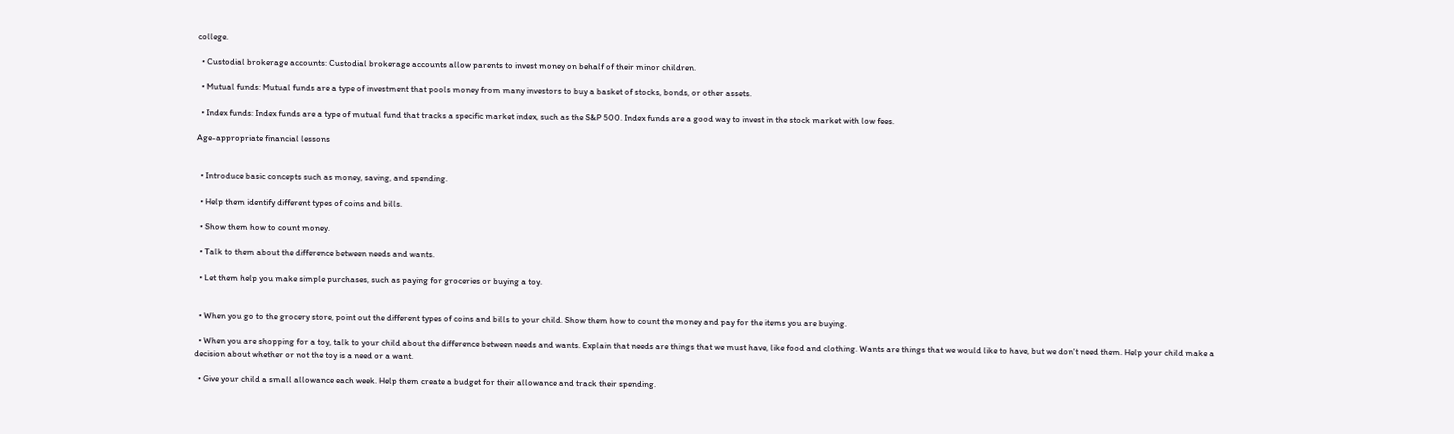college.

  • Custodial brokerage accounts: Custodial brokerage accounts allow parents to invest money on behalf of their minor children.

  • Mutual funds: Mutual funds are a type of investment that pools money from many investors to buy a basket of stocks, bonds, or other assets.

  • Index funds: Index funds are a type of mutual fund that tracks a specific market index, such as the S&P 500. Index funds are a good way to invest in the stock market with low fees.

Age-appropriate financial lessons


  • Introduce basic concepts such as money, saving, and spending.

  • Help them identify different types of coins and bills.

  • Show them how to count money.

  • Talk to them about the difference between needs and wants.

  • Let them help you make simple purchases, such as paying for groceries or buying a toy.


  • When you go to the grocery store, point out the different types of coins and bills to your child. Show them how to count the money and pay for the items you are buying.

  • When you are shopping for a toy, talk to your child about the difference between needs and wants. Explain that needs are things that we must have, like food and clothing. Wants are things that we would like to have, but we don't need them. Help your child make a decision about whether or not the toy is a need or a want.

  • Give your child a small allowance each week. Help them create a budget for their allowance and track their spending.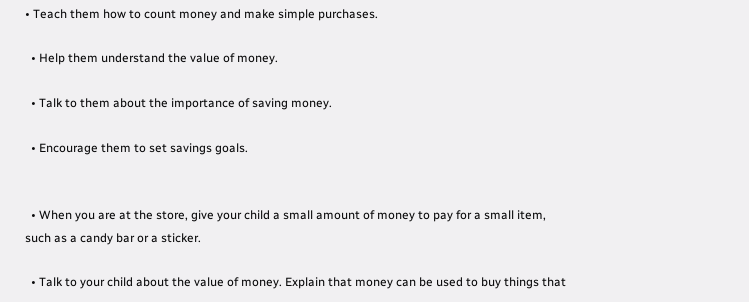• Teach them how to count money and make simple purchases.

  • Help them understand the value of money.

  • Talk to them about the importance of saving money.

  • Encourage them to set savings goals.


  • When you are at the store, give your child a small amount of money to pay for a small item, such as a candy bar or a sticker.

  • Talk to your child about the value of money. Explain that money can be used to buy things that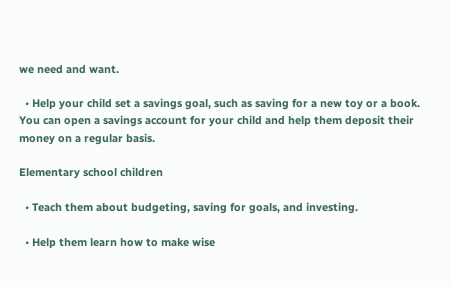we need and want.

  • Help your child set a savings goal, such as saving for a new toy or a book. You can open a savings account for your child and help them deposit their money on a regular basis.

Elementary school children

  • Teach them about budgeting, saving for goals, and investing.

  • Help them learn how to make wise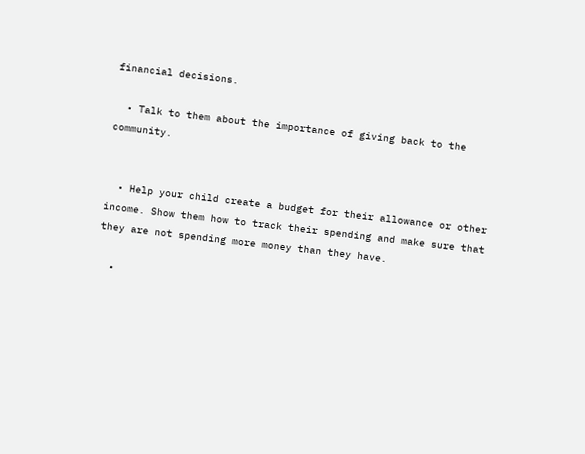financial decisions.

  • Talk to them about the importance of giving back to the community.


  • Help your child create a budget for their allowance or other income. Show them how to track their spending and make sure that they are not spending more money than they have.

  •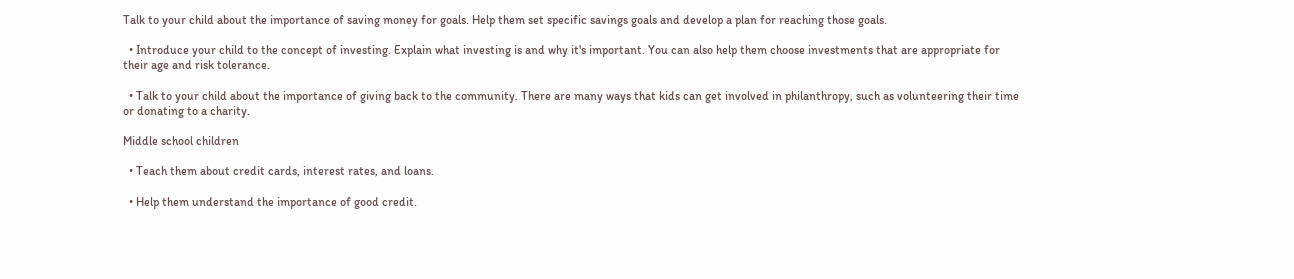Talk to your child about the importance of saving money for goals. Help them set specific savings goals and develop a plan for reaching those goals.

  • Introduce your child to the concept of investing. Explain what investing is and why it's important. You can also help them choose investments that are appropriate for their age and risk tolerance.

  • Talk to your child about the importance of giving back to the community. There are many ways that kids can get involved in philanthropy, such as volunteering their time or donating to a charity.

Middle school children

  • Teach them about credit cards, interest rates, and loans.

  • Help them understand the importance of good credit.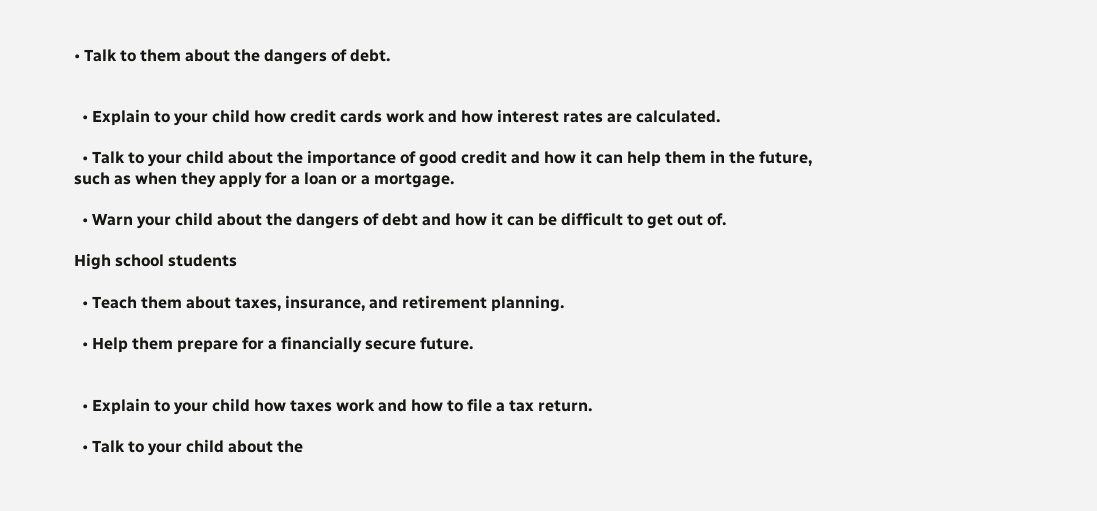• Talk to them about the dangers of debt.


  • Explain to your child how credit cards work and how interest rates are calculated.

  • Talk to your child about the importance of good credit and how it can help them in the future, such as when they apply for a loan or a mortgage.

  • Warn your child about the dangers of debt and how it can be difficult to get out of.

High school students

  • Teach them about taxes, insurance, and retirement planning.

  • Help them prepare for a financially secure future.


  • Explain to your child how taxes work and how to file a tax return.

  • Talk to your child about the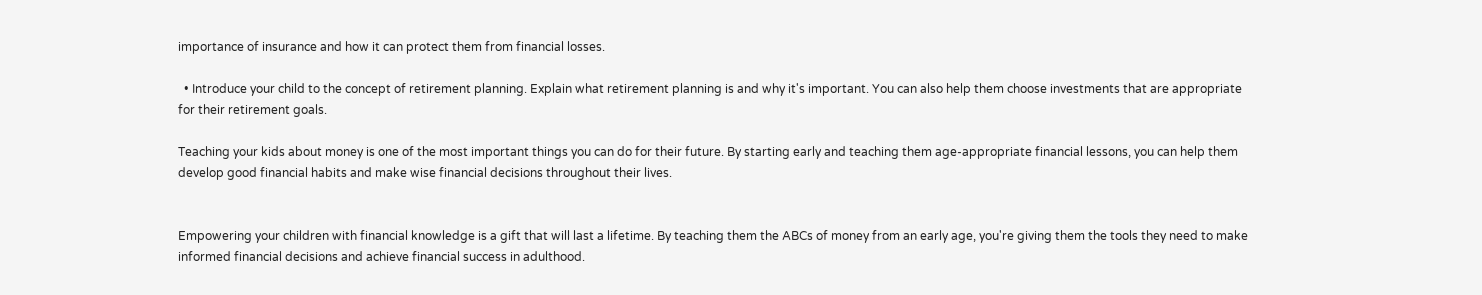importance of insurance and how it can protect them from financial losses.

  • Introduce your child to the concept of retirement planning. Explain what retirement planning is and why it's important. You can also help them choose investments that are appropriate for their retirement goals.

Teaching your kids about money is one of the most important things you can do for their future. By starting early and teaching them age-appropriate financial lessons, you can help them develop good financial habits and make wise financial decisions throughout their lives.


Empowering your children with financial knowledge is a gift that will last a lifetime. By teaching them the ABCs of money from an early age, you're giving them the tools they need to make informed financial decisions and achieve financial success in adulthood.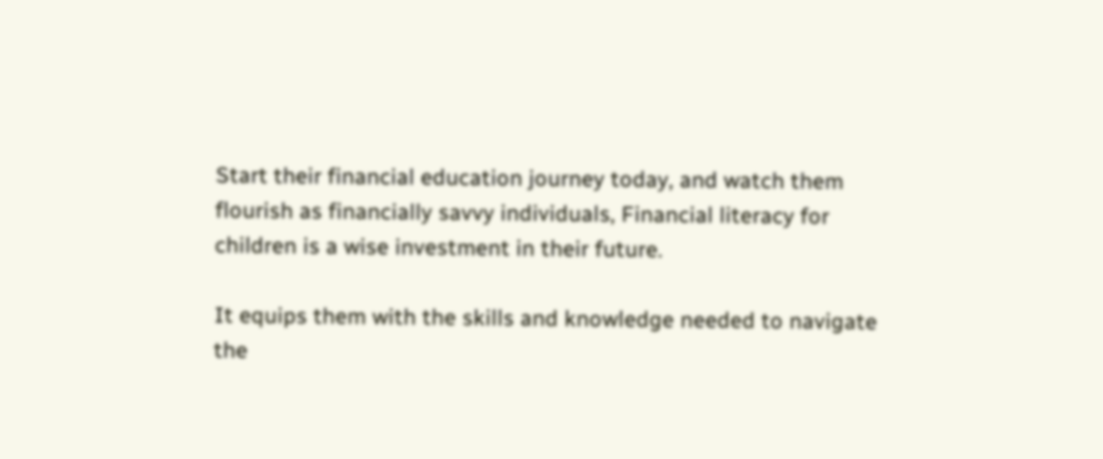Start their financial education journey today, and watch them flourish as financially savvy individuals, Financial literacy for children is a wise investment in their future.

It equips them with the skills and knowledge needed to navigate the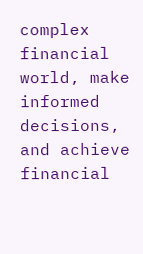complex financial world, make informed decisions, and achieve financial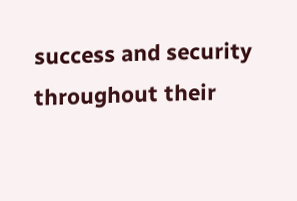success and security throughout their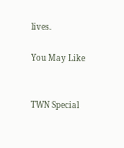lives.

You May Like


TWN Special